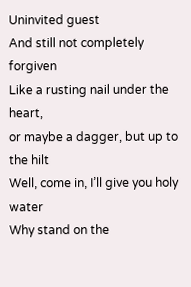Uninvited guest
And still not completely forgiven
Like a rusting nail under the heart,
or maybe a dagger, but up to the hilt
Well, come in, I’ll give you holy water
Why stand on the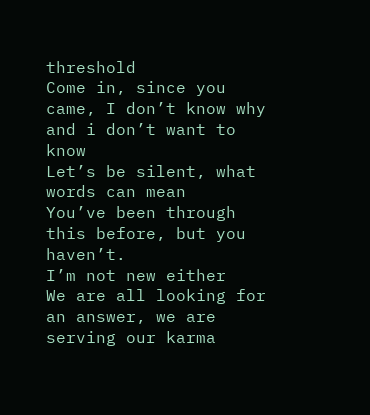threshold
Come in, since you came, I don’t know why
and i don’t want to know
Let’s be silent, what words can mean
You’ve been through this before, but you haven’t.
I’m not new either
We are all looking for an answer, we are serving our karma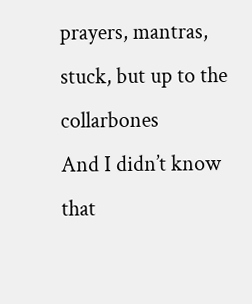prayers, mantras,
stuck, but up to the collarbones
And I didn’t know that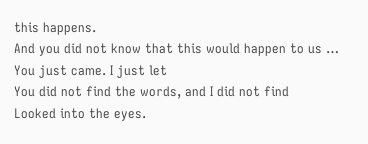this happens.
And you did not know that this would happen to us …
You just came. I just let
You did not find the words, and I did not find
Looked into the eyes.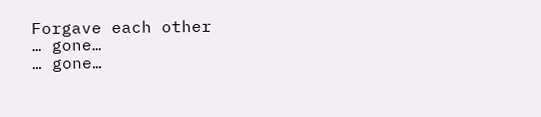Forgave each other
… gone…
… gone…